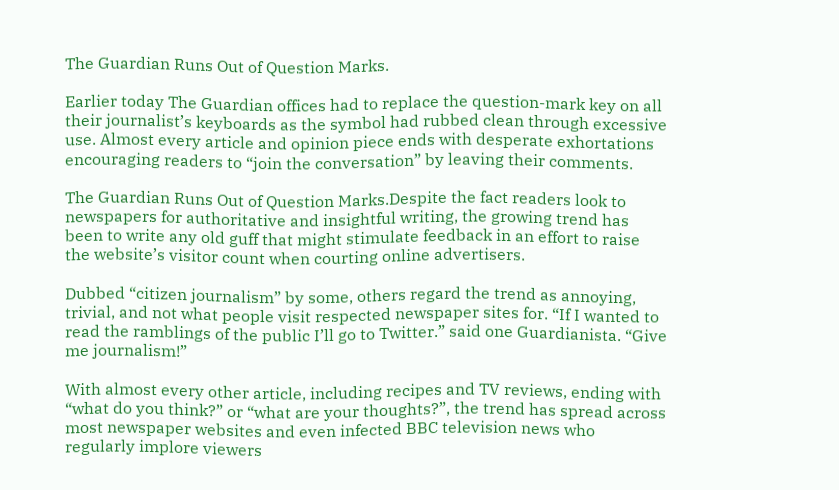The Guardian Runs Out of Question Marks.

Earlier today The Guardian offices had to replace the question-mark key on all their journalist’s keyboards as the symbol had rubbed clean through excessive use. Almost every article and opinion piece ends with desperate exhortations encouraging readers to “join the conversation” by leaving their comments.

The Guardian Runs Out of Question Marks.Despite the fact readers look to newspapers for authoritative and insightful writing, the growing trend has been to write any old guff that might stimulate feedback in an effort to raise the website’s visitor count when courting online advertisers.

Dubbed “citizen journalism” by some, others regard the trend as annoying, trivial, and not what people visit respected newspaper sites for. “If I wanted to read the ramblings of the public I’ll go to Twitter.” said one Guardianista. “Give me journalism!”

With almost every other article, including recipes and TV reviews, ending with “what do you think?” or “what are your thoughts?”, the trend has spread across most newspaper websites and even infected BBC television news who regularly implore viewers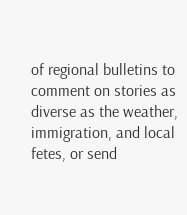of regional bulletins to comment on stories as diverse as the weather, immigration, and local fetes, or send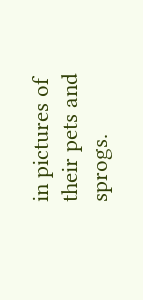in pictures of their pets and sprogs.